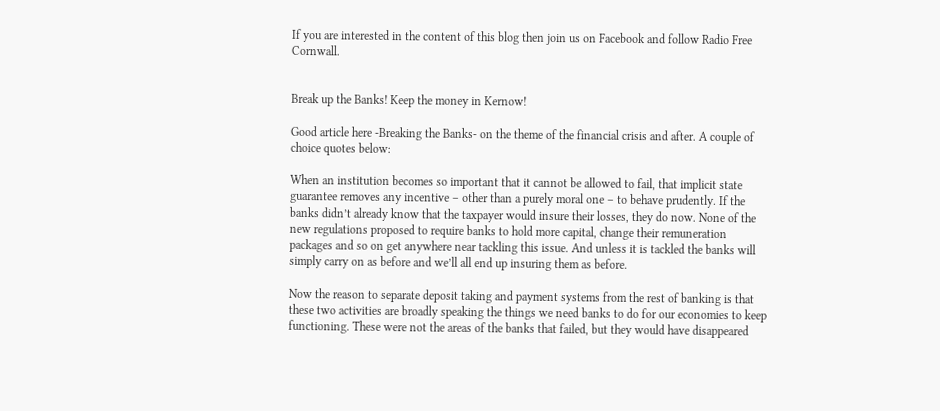If you are interested in the content of this blog then join us on Facebook and follow Radio Free Cornwall.


Break up the Banks! Keep the money in Kernow!

Good article here -Breaking the Banks- on the theme of the financial crisis and after. A couple of choice quotes below:

When an institution becomes so important that it cannot be allowed to fail, that implicit state guarantee removes any incentive – other than a purely moral one – to behave prudently. If the banks didn’t already know that the taxpayer would insure their losses, they do now. None of the new regulations proposed to require banks to hold more capital, change their remuneration packages and so on get anywhere near tackling this issue. And unless it is tackled the banks will simply carry on as before and we’ll all end up insuring them as before.

Now the reason to separate deposit taking and payment systems from the rest of banking is that these two activities are broadly speaking the things we need banks to do for our economies to keep functioning. These were not the areas of the banks that failed, but they would have disappeared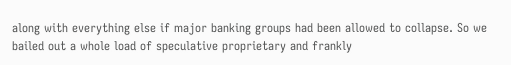along with everything else if major banking groups had been allowed to collapse. So we bailed out a whole load of speculative proprietary and frankly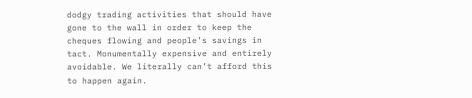dodgy trading activities that should have gone to the wall in order to keep the cheques flowing and people’s savings in tact. Monumentally expensive and entirely avoidable. We literally can’t afford this to happen again.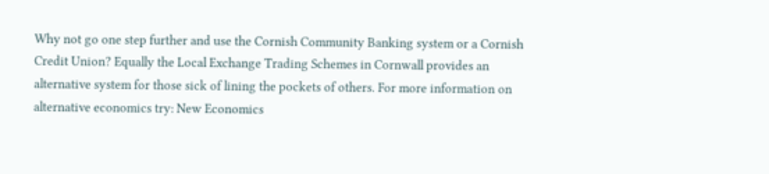Why not go one step further and use the Cornish Community Banking system or a Cornish Credit Union? Equally the Local Exchange Trading Schemes in Cornwall provides an alternative system for those sick of lining the pockets of others. For more information on alternative economics try: New Economics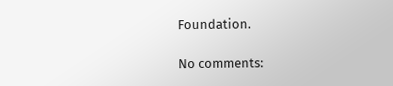Foundation.

No comments: